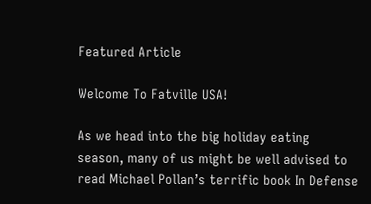Featured Article

Welcome To Fatville USA!

As we head into the big holiday eating season, many of us might be well advised to read Michael Pollan’s terrific book In Defense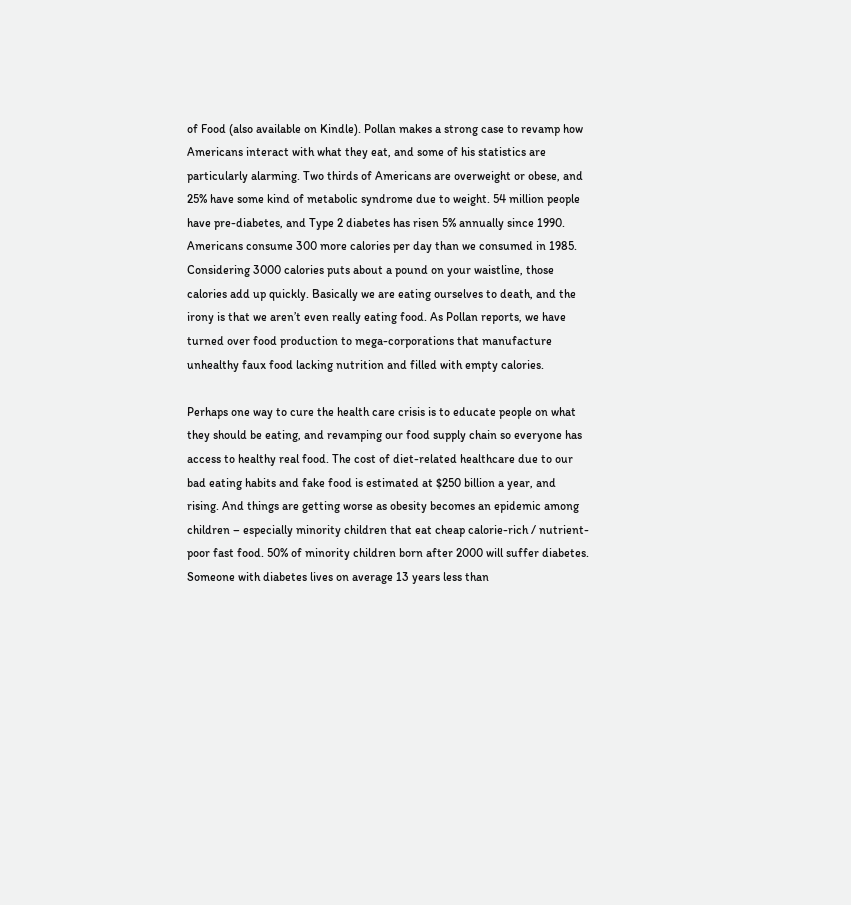of Food (also available on Kindle). Pollan makes a strong case to revamp how Americans interact with what they eat, and some of his statistics are particularly alarming. Two thirds of Americans are overweight or obese, and 25% have some kind of metabolic syndrome due to weight. 54 million people have pre-diabetes, and Type 2 diabetes has risen 5% annually since 1990. Americans consume 300 more calories per day than we consumed in 1985. Considering 3000 calories puts about a pound on your waistline, those calories add up quickly. Basically we are eating ourselves to death, and the irony is that we aren’t even really eating food. As Pollan reports, we have turned over food production to mega-corporations that manufacture unhealthy faux food lacking nutrition and filled with empty calories.

Perhaps one way to cure the health care crisis is to educate people on what they should be eating, and revamping our food supply chain so everyone has access to healthy real food. The cost of diet-related healthcare due to our bad eating habits and fake food is estimated at $250 billion a year, and rising. And things are getting worse as obesity becomes an epidemic among children – especially minority children that eat cheap calorie-rich / nutrient-poor fast food. 50% of minority children born after 2000 will suffer diabetes. Someone with diabetes lives on average 13 years less than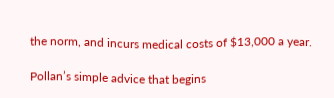the norm, and incurs medical costs of $13,000 a year.

Pollan’s simple advice that begins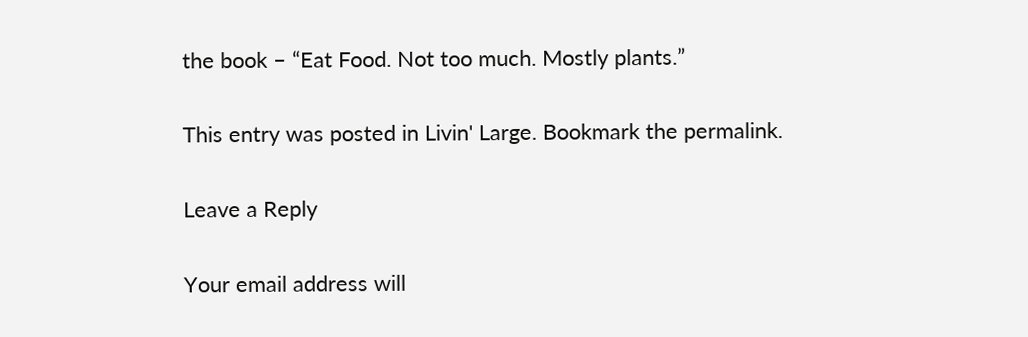the book – “Eat Food. Not too much. Mostly plants.”

This entry was posted in Livin' Large. Bookmark the permalink.

Leave a Reply

Your email address will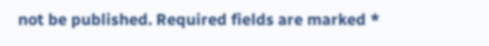not be published. Required fields are marked *